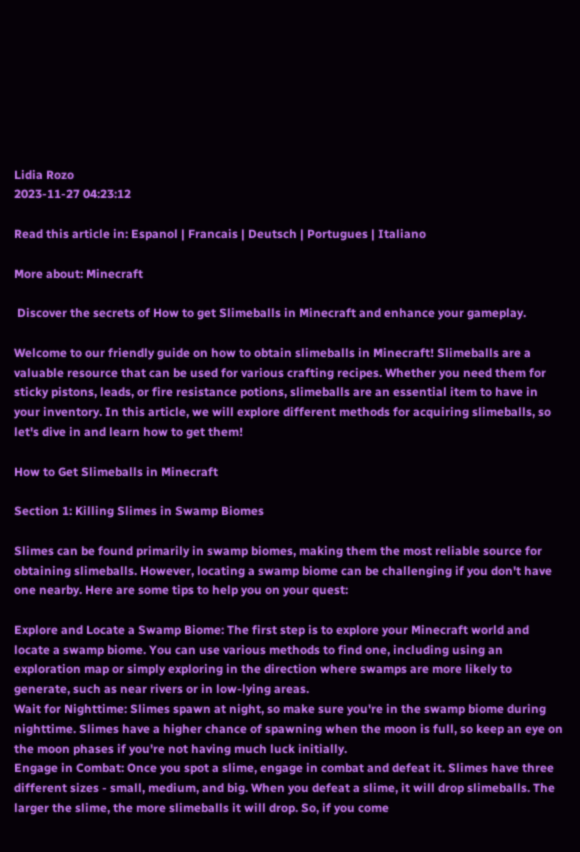Lidia Rozo
2023-11-27 04:23:12

Read this article in: Espanol | Francais | Deutsch | Portugues | Italiano

More about: Minecraft

 Discover the secrets of How to get Slimeballs in Minecraft and enhance your gameplay.

Welcome to our friendly guide on how to obtain slimeballs in Minecraft! Slimeballs are a valuable resource that can be used for various crafting recipes. Whether you need them for sticky pistons, leads, or fire resistance potions, slimeballs are an essential item to have in your inventory. In this article, we will explore different methods for acquiring slimeballs, so let's dive in and learn how to get them!

How to Get Slimeballs in Minecraft

Section 1: Killing Slimes in Swamp Biomes

Slimes can be found primarily in swamp biomes, making them the most reliable source for obtaining slimeballs. However, locating a swamp biome can be challenging if you don't have one nearby. Here are some tips to help you on your quest:

Explore and Locate a Swamp Biome: The first step is to explore your Minecraft world and locate a swamp biome. You can use various methods to find one, including using an exploration map or simply exploring in the direction where swamps are more likely to generate, such as near rivers or in low-lying areas.
Wait for Nighttime: Slimes spawn at night, so make sure you're in the swamp biome during nighttime. Slimes have a higher chance of spawning when the moon is full, so keep an eye on the moon phases if you're not having much luck initially.
Engage in Combat: Once you spot a slime, engage in combat and defeat it. Slimes have three different sizes - small, medium, and big. When you defeat a slime, it will drop slimeballs. The larger the slime, the more slimeballs it will drop. So, if you come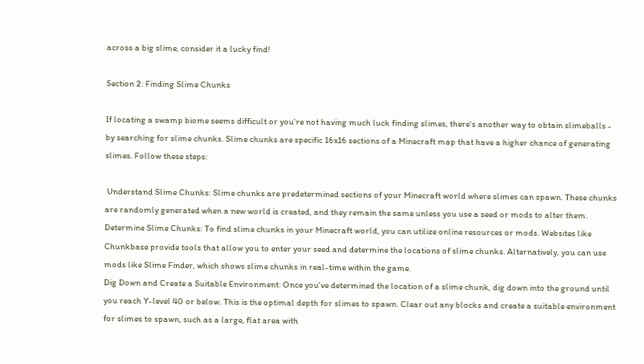across a big slime, consider it a lucky find!

Section 2: Finding Slime Chunks

If locating a swamp biome seems difficult or you're not having much luck finding slimes, there's another way to obtain slimeballs - by searching for slime chunks. Slime chunks are specific 16x16 sections of a Minecraft map that have a higher chance of generating slimes. Follow these steps:

 Understand Slime Chunks: Slime chunks are predetermined sections of your Minecraft world where slimes can spawn. These chunks are randomly generated when a new world is created, and they remain the same unless you use a seed or mods to alter them.
Determine Slime Chunks: To find slime chunks in your Minecraft world, you can utilize online resources or mods. Websites like Chunkbase provide tools that allow you to enter your seed and determine the locations of slime chunks. Alternatively, you can use mods like Slime Finder, which shows slime chunks in real-time within the game.
Dig Down and Create a Suitable Environment: Once you've determined the location of a slime chunk, dig down into the ground until you reach Y-level 40 or below. This is the optimal depth for slimes to spawn. Clear out any blocks and create a suitable environment for slimes to spawn, such as a large, flat area with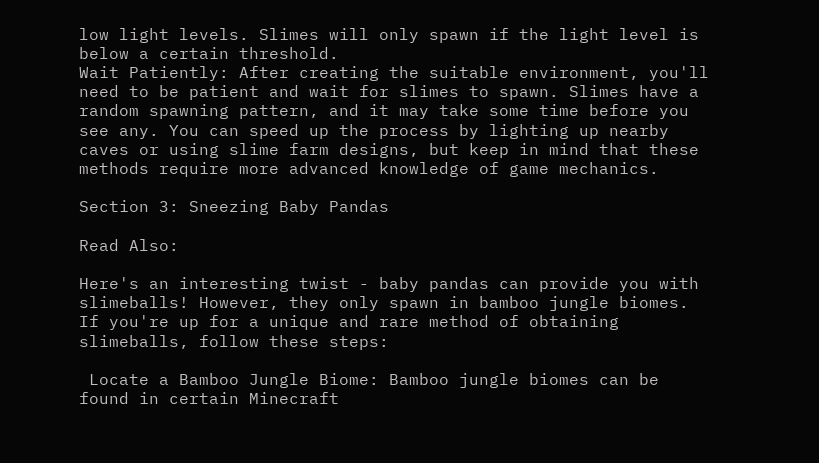low light levels. Slimes will only spawn if the light level is below a certain threshold.
Wait Patiently: After creating the suitable environment, you'll need to be patient and wait for slimes to spawn. Slimes have a random spawning pattern, and it may take some time before you see any. You can speed up the process by lighting up nearby caves or using slime farm designs, but keep in mind that these methods require more advanced knowledge of game mechanics.

Section 3: Sneezing Baby Pandas

Read Also:

Here's an interesting twist - baby pandas can provide you with slimeballs! However, they only spawn in bamboo jungle biomes. If you're up for a unique and rare method of obtaining slimeballs, follow these steps:

 Locate a Bamboo Jungle Biome: Bamboo jungle biomes can be found in certain Minecraft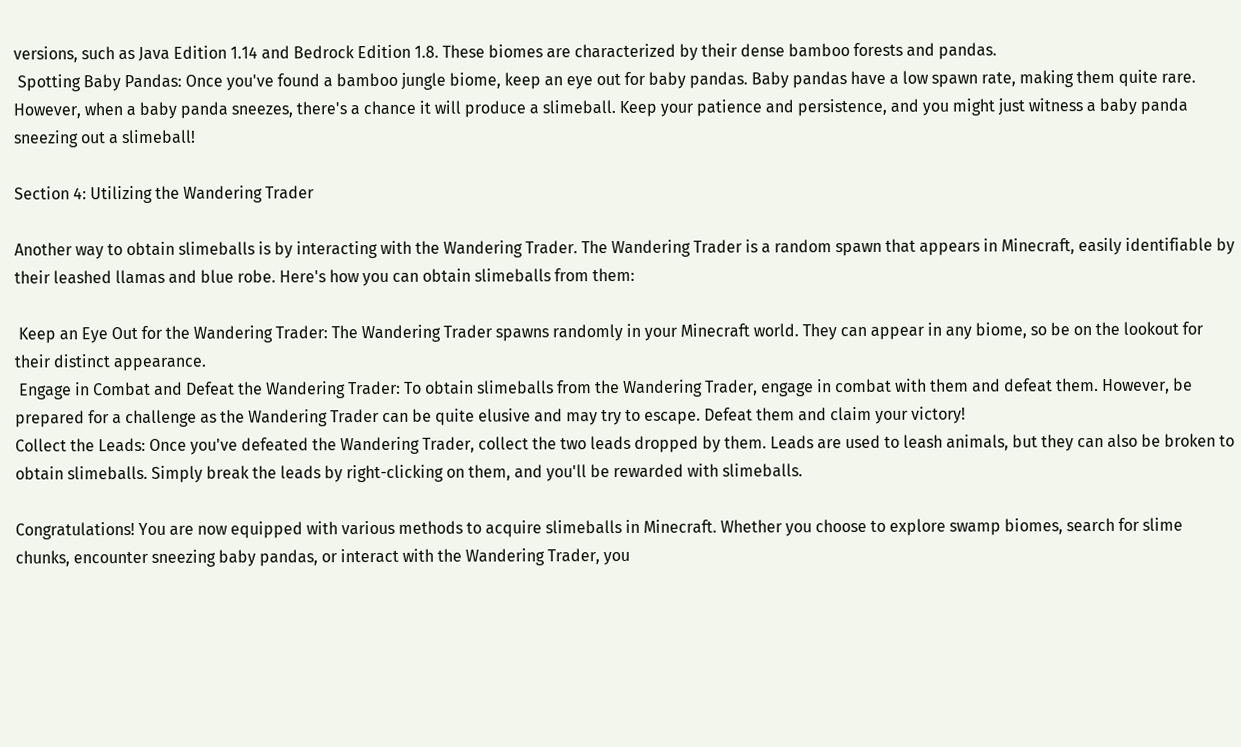versions, such as Java Edition 1.14 and Bedrock Edition 1.8. These biomes are characterized by their dense bamboo forests and pandas.
 Spotting Baby Pandas: Once you've found a bamboo jungle biome, keep an eye out for baby pandas. Baby pandas have a low spawn rate, making them quite rare. However, when a baby panda sneezes, there's a chance it will produce a slimeball. Keep your patience and persistence, and you might just witness a baby panda sneezing out a slimeball!

Section 4: Utilizing the Wandering Trader

Another way to obtain slimeballs is by interacting with the Wandering Trader. The Wandering Trader is a random spawn that appears in Minecraft, easily identifiable by their leashed llamas and blue robe. Here's how you can obtain slimeballs from them:

 Keep an Eye Out for the Wandering Trader: The Wandering Trader spawns randomly in your Minecraft world. They can appear in any biome, so be on the lookout for their distinct appearance.
 Engage in Combat and Defeat the Wandering Trader: To obtain slimeballs from the Wandering Trader, engage in combat with them and defeat them. However, be prepared for a challenge as the Wandering Trader can be quite elusive and may try to escape. Defeat them and claim your victory!
Collect the Leads: Once you've defeated the Wandering Trader, collect the two leads dropped by them. Leads are used to leash animals, but they can also be broken to obtain slimeballs. Simply break the leads by right-clicking on them, and you'll be rewarded with slimeballs.

Congratulations! You are now equipped with various methods to acquire slimeballs in Minecraft. Whether you choose to explore swamp biomes, search for slime chunks, encounter sneezing baby pandas, or interact with the Wandering Trader, you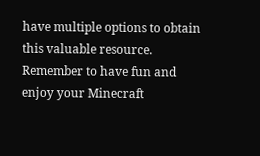have multiple options to obtain this valuable resource. Remember to have fun and enjoy your Minecraft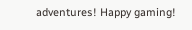adventures! Happy gaming!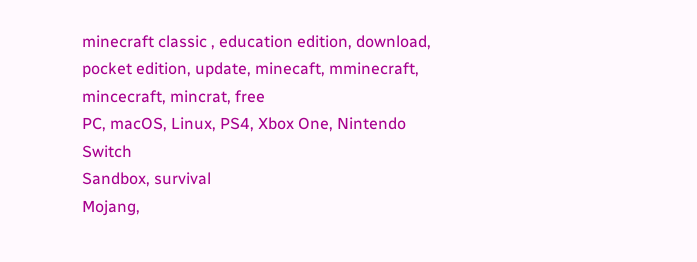minecraft classic , education edition, download, pocket edition, update, minecaft, mminecraft, mincecraft, mincrat, free
PC, macOS, Linux, PS4, Xbox One, Nintendo Switch
Sandbox, survival
Mojang,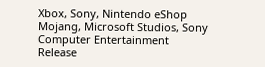Xbox, Sony, Nintendo eShop
Mojang, Microsoft Studios, Sony Computer Entertainment
Release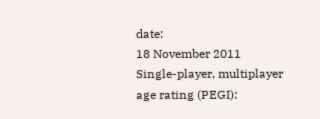date:
18 November 2011
Single-player, multiplayer
age rating (PEGI):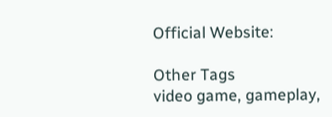Official Website:

Other Tags
video game, gameplay,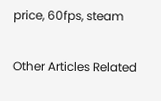price, 60fps, steam

Other Articles Related